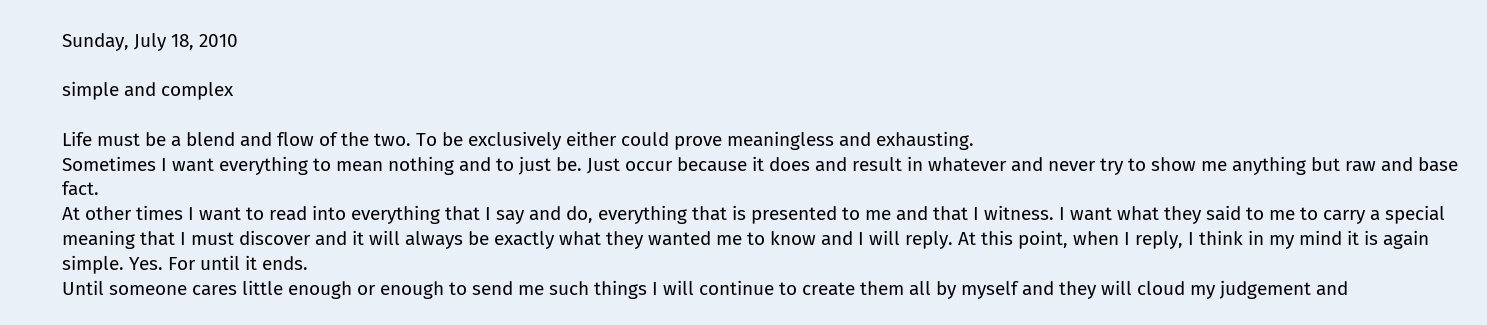Sunday, July 18, 2010

simple and complex

Life must be a blend and flow of the two. To be exclusively either could prove meaningless and exhausting.
Sometimes I want everything to mean nothing and to just be. Just occur because it does and result in whatever and never try to show me anything but raw and base fact.
At other times I want to read into everything that I say and do, everything that is presented to me and that I witness. I want what they said to me to carry a special meaning that I must discover and it will always be exactly what they wanted me to know and I will reply. At this point, when I reply, I think in my mind it is again simple. Yes. For until it ends.
Until someone cares little enough or enough to send me such things I will continue to create them all by myself and they will cloud my judgement and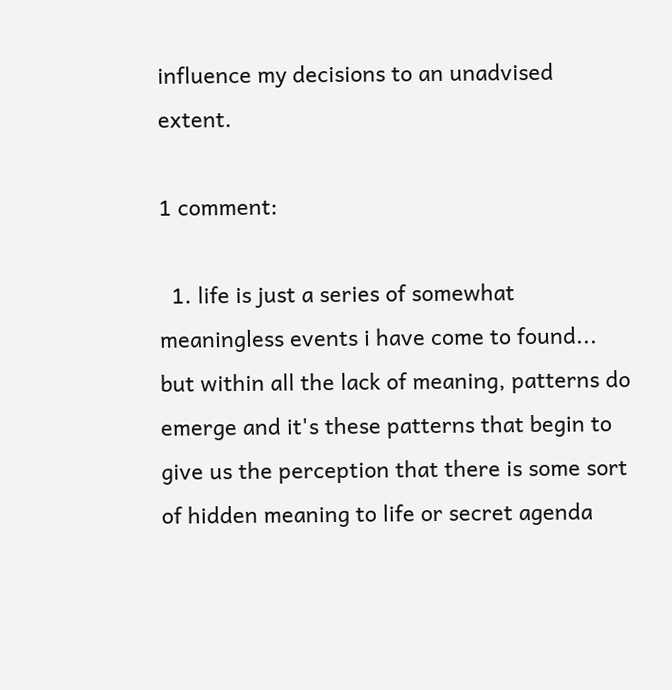influence my decisions to an unadvised extent.

1 comment:

  1. life is just a series of somewhat meaningless events i have come to found... but within all the lack of meaning, patterns do emerge and it's these patterns that begin to give us the perception that there is some sort of hidden meaning to life or secret agenda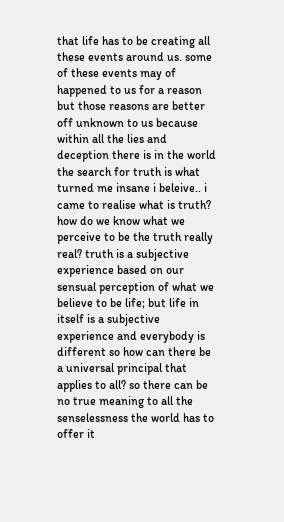that life has to be creating all these events around us. some of these events may of happened to us for a reason but those reasons are better off unknown to us because within all the lies and deception there is in the world the search for truth is what turned me insane i beleive.. i came to realise what is truth? how do we know what we perceive to be the truth really real? truth is a subjective experience based on our sensual perception of what we believe to be life; but life in itself is a subjective experience and everybody is different so how can there be a universal principal that applies to all? so there can be no true meaning to all the senselessness the world has to offer it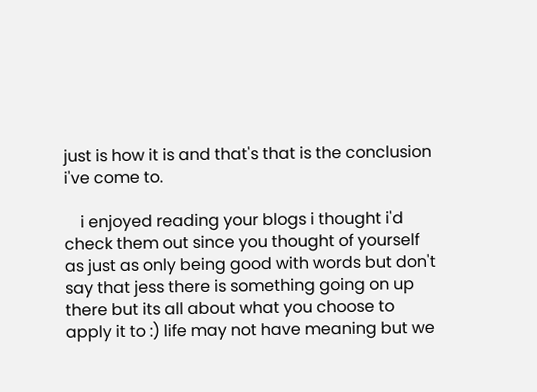just is how it is and that's that is the conclusion i've come to.

    i enjoyed reading your blogs i thought i'd check them out since you thought of yourself as just as only being good with words but don't say that jess there is something going on up there but its all about what you choose to apply it to :) life may not have meaning but we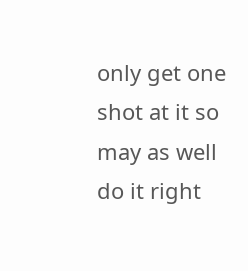only get one shot at it so may as well do it right